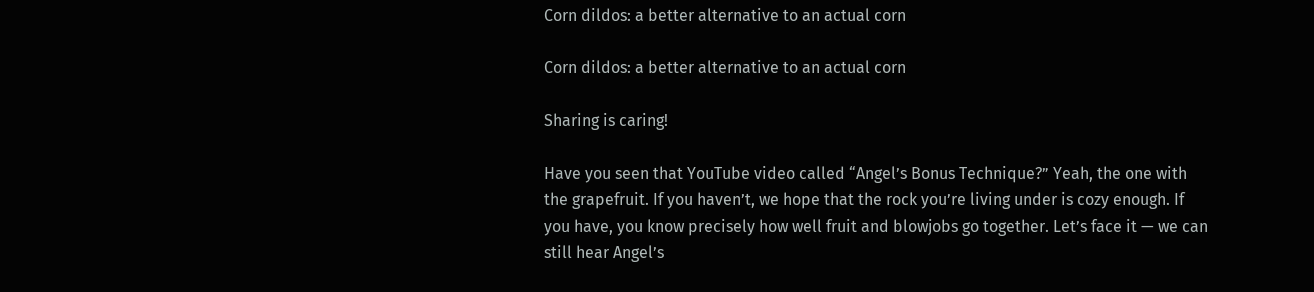Corn dildos: a better alternative to an actual corn

Corn dildos: a better alternative to an actual corn

Sharing is caring!

Have you seen that YouTube video called “Angel’s Bonus Technique?” Yeah, the one with the grapefruit. If you haven’t, we hope that the rock you’re living under is cozy enough. If you have, you know precisely how well fruit and blowjobs go together. Let’s face it — we can still hear Angel’s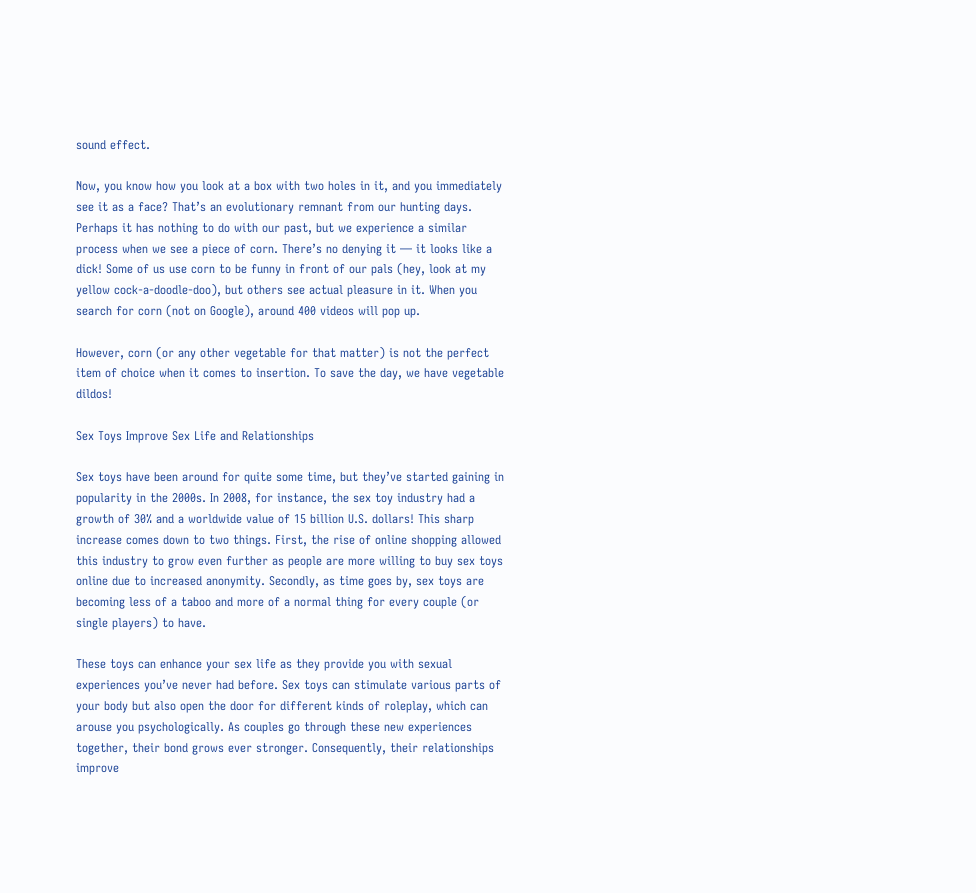sound effect.

Now, you know how you look at a box with two holes in it, and you immediately see it as a face? That’s an evolutionary remnant from our hunting days. Perhaps it has nothing to do with our past, but we experience a similar process when we see a piece of corn. There’s no denying it — it looks like a dick! Some of us use corn to be funny in front of our pals (hey, look at my yellow cock-a-doodle-doo), but others see actual pleasure in it. When you search for corn (not on Google), around 400 videos will pop up.

However, corn (or any other vegetable for that matter) is not the perfect item of choice when it comes to insertion. To save the day, we have vegetable dildos!

Sex Toys Improve Sex Life and Relationships

Sex toys have been around for quite some time, but they’ve started gaining in popularity in the 2000s. In 2008, for instance, the sex toy industry had a growth of 30% and a worldwide value of 15 billion U.S. dollars! This sharp increase comes down to two things. First, the rise of online shopping allowed this industry to grow even further as people are more willing to buy sex toys online due to increased anonymity. Secondly, as time goes by, sex toys are becoming less of a taboo and more of a normal thing for every couple (or single players) to have.

These toys can enhance your sex life as they provide you with sexual experiences you’ve never had before. Sex toys can stimulate various parts of your body but also open the door for different kinds of roleplay, which can arouse you psychologically. As couples go through these new experiences together, their bond grows ever stronger. Consequently, their relationships improve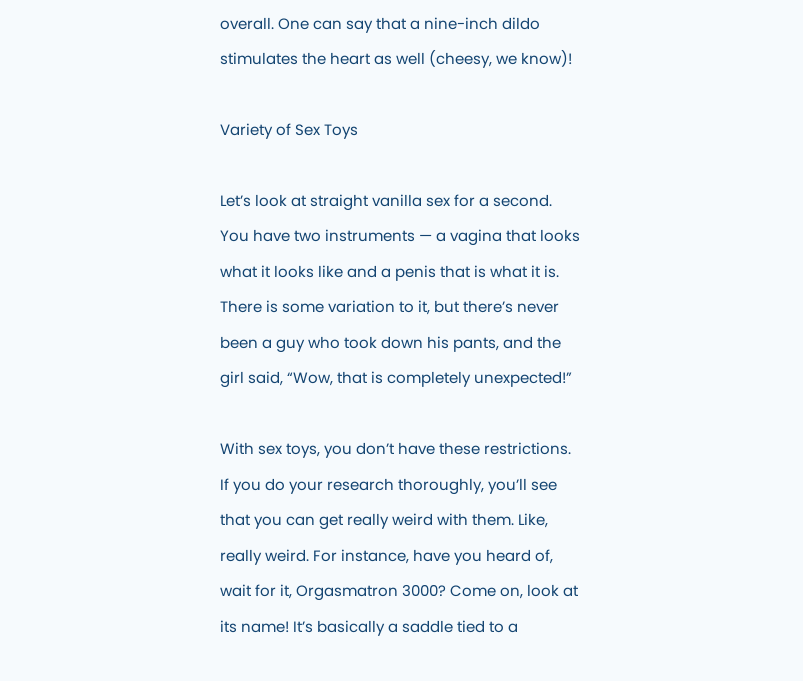overall. One can say that a nine-inch dildo stimulates the heart as well (cheesy, we know)!

Variety of Sex Toys

Let’s look at straight vanilla sex for a second. You have two instruments — a vagina that looks what it looks like and a penis that is what it is. There is some variation to it, but there’s never been a guy who took down his pants, and the girl said, “Wow, that is completely unexpected!”

With sex toys, you don’t have these restrictions. If you do your research thoroughly, you’ll see that you can get really weird with them. Like, really weird. For instance, have you heard of, wait for it, Orgasmatron 3000? Come on, look at its name! It’s basically a saddle tied to a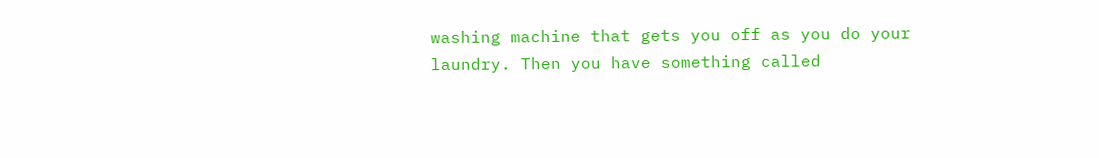washing machine that gets you off as you do your laundry. Then you have something called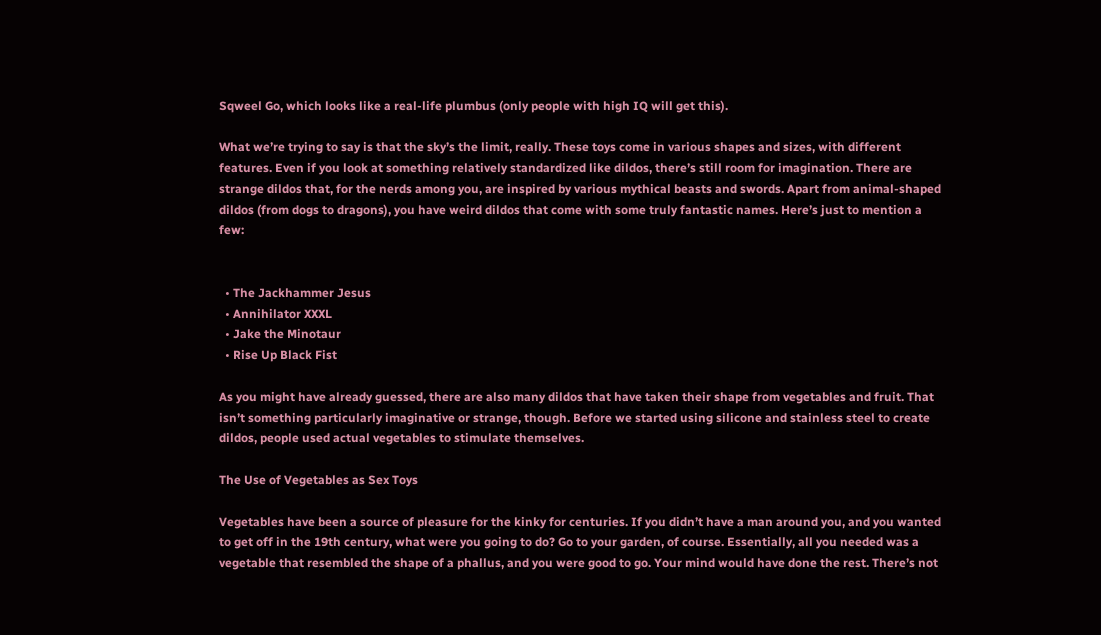Sqweel Go, which looks like a real-life plumbus (only people with high IQ will get this).

What we’re trying to say is that the sky’s the limit, really. These toys come in various shapes and sizes, with different features. Even if you look at something relatively standardized like dildos, there’s still room for imagination. There are strange dildos that, for the nerds among you, are inspired by various mythical beasts and swords. Apart from animal-shaped dildos (from dogs to dragons), you have weird dildos that come with some truly fantastic names. Here’s just to mention a few:


  • The Jackhammer Jesus
  • Annihilator XXXL
  • Jake the Minotaur
  • Rise Up Black Fist

As you might have already guessed, there are also many dildos that have taken their shape from vegetables and fruit. That isn’t something particularly imaginative or strange, though. Before we started using silicone and stainless steel to create dildos, people used actual vegetables to stimulate themselves.

The Use of Vegetables as Sex Toys

Vegetables have been a source of pleasure for the kinky for centuries. If you didn’t have a man around you, and you wanted to get off in the 19th century, what were you going to do? Go to your garden, of course. Essentially, all you needed was a vegetable that resembled the shape of a phallus, and you were good to go. Your mind would have done the rest. There’s not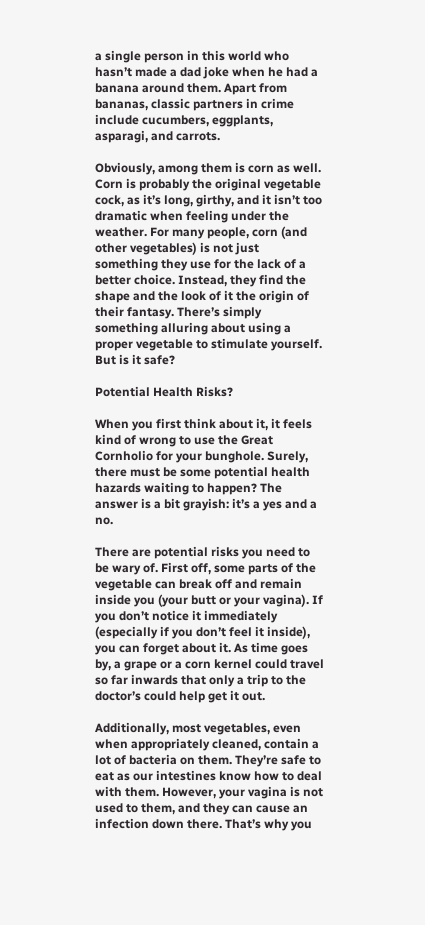a single person in this world who hasn’t made a dad joke when he had a banana around them. Apart from bananas, classic partners in crime include cucumbers, eggplants, asparagi, and carrots.

Obviously, among them is corn as well. Corn is probably the original vegetable cock, as it’s long, girthy, and it isn’t too dramatic when feeling under the weather. For many people, corn (and other vegetables) is not just something they use for the lack of a better choice. Instead, they find the shape and the look of it the origin of their fantasy. There’s simply something alluring about using a proper vegetable to stimulate yourself. But is it safe?

Potential Health Risks?

When you first think about it, it feels kind of wrong to use the Great Cornholio for your bunghole. Surely, there must be some potential health hazards waiting to happen? The answer is a bit grayish: it’s a yes and a no.

There are potential risks you need to be wary of. First off, some parts of the vegetable can break off and remain inside you (your butt or your vagina). If you don’t notice it immediately (especially if you don’t feel it inside), you can forget about it. As time goes by, a grape or a corn kernel could travel so far inwards that only a trip to the doctor’s could help get it out.

Additionally, most vegetables, even when appropriately cleaned, contain a lot of bacteria on them. They’re safe to eat as our intestines know how to deal with them. However, your vagina is not used to them, and they can cause an infection down there. That’s why you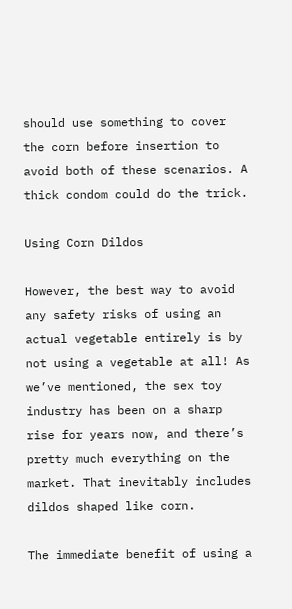should use something to cover the corn before insertion to avoid both of these scenarios. A thick condom could do the trick.

Using Corn Dildos

However, the best way to avoid any safety risks of using an actual vegetable entirely is by not using a vegetable at all! As we’ve mentioned, the sex toy industry has been on a sharp rise for years now, and there’s pretty much everything on the market. That inevitably includes dildos shaped like corn.

The immediate benefit of using a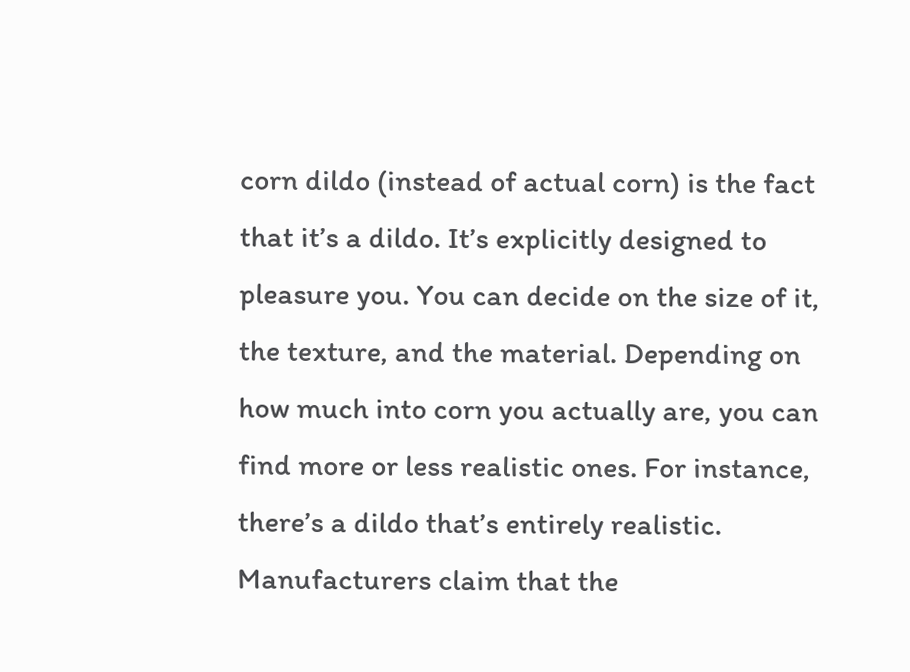corn dildo (instead of actual corn) is the fact that it’s a dildo. It’s explicitly designed to pleasure you. You can decide on the size of it, the texture, and the material. Depending on how much into corn you actually are, you can find more or less realistic ones. For instance, there’s a dildo that’s entirely realistic. Manufacturers claim that the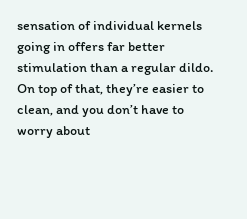sensation of individual kernels going in offers far better stimulation than a regular dildo. On top of that, they’re easier to clean, and you don’t have to worry about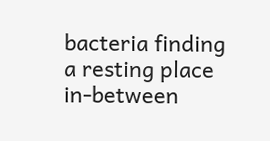bacteria finding a resting place in-between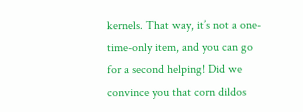kernels. That way, it’s not a one-time-only item, and you can go for a second helping! Did we convince you that corn dildos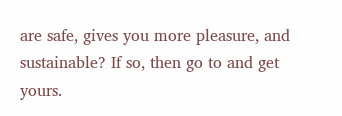are safe, gives you more pleasure, and sustainable? If so, then go to and get yours.